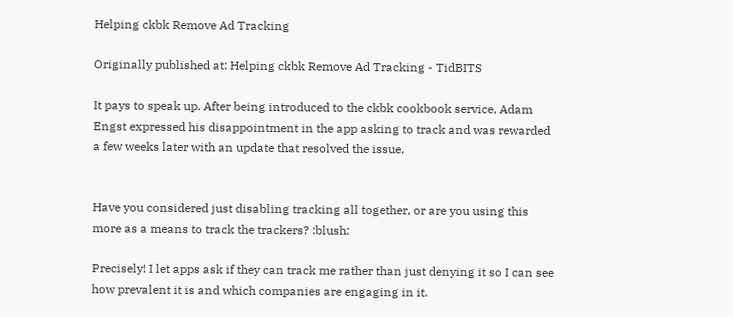Helping ckbk Remove Ad Tracking

Originally published at: Helping ckbk Remove Ad Tracking - TidBITS

It pays to speak up. After being introduced to the ckbk cookbook service, Adam Engst expressed his disappointment in the app asking to track and was rewarded a few weeks later with an update that resolved the issue.


Have you considered just disabling tracking all together, or are you using this more as a means to track the trackers? :blush:

Precisely! I let apps ask if they can track me rather than just denying it so I can see how prevalent it is and which companies are engaging in it.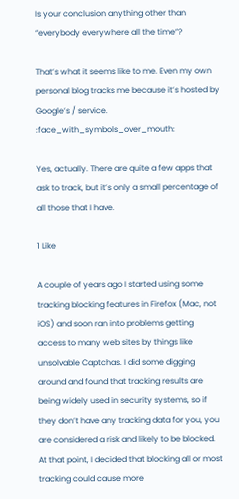Is your conclusion anything other than “everybody everywhere all the time”?

That’s what it seems like to me. Even my own personal blog tracks me because it’s hosted by Google’s / service. :face_with_symbols_over_mouth:

Yes, actually. There are quite a few apps that ask to track, but it’s only a small percentage of all those that I have.

1 Like

A couple of years ago I started using some tracking blocking features in Firefox (Mac, not iOS) and soon ran into problems getting access to many web sites by things like unsolvable Captchas. I did some digging around and found that tracking results are being widely used in security systems, so if they don’t have any tracking data for you, you are considered a risk and likely to be blocked. At that point, I decided that blocking all or most tracking could cause more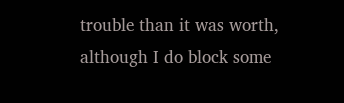trouble than it was worth, although I do block some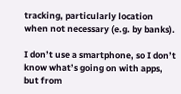tracking, particularly location when not necessary (e.g. by banks).

I don’t use a smartphone, so I don’t know what’s going on with apps, but from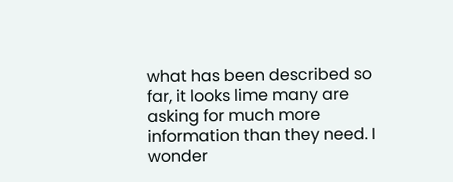what has been described so far, it looks lime many are asking for much more information than they need. I wonder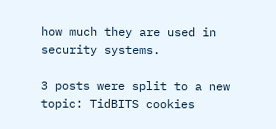how much they are used in security systems.

3 posts were split to a new topic: TidBITS cookies